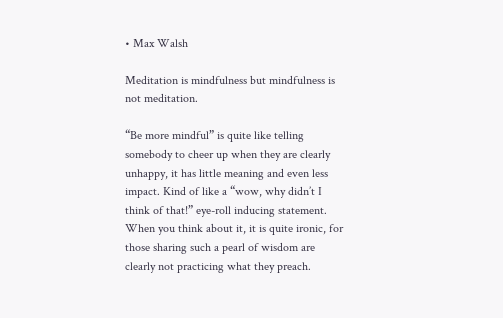• Max Walsh

Meditation is mindfulness but mindfulness is not meditation.

“Be more mindful” is quite like telling somebody to cheer up when they are clearly unhappy, it has little meaning and even less impact. Kind of like a “wow, why didn’t I think of that!” eye-roll inducing statement. When you think about it, it is quite ironic, for those sharing such a pearl of wisdom are clearly not practicing what they preach.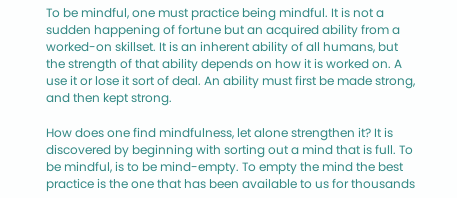To be mindful, one must practice being mindful. It is not a sudden happening of fortune but an acquired ability from a worked-on skillset. It is an inherent ability of all humans, but the strength of that ability depends on how it is worked on. A use it or lose it sort of deal. An ability must first be made strong, and then kept strong.

How does one find mindfulness, let alone strengthen it? It is discovered by beginning with sorting out a mind that is full. To be mindful, is to be mind-empty. To empty the mind the best practice is the one that has been available to us for thousands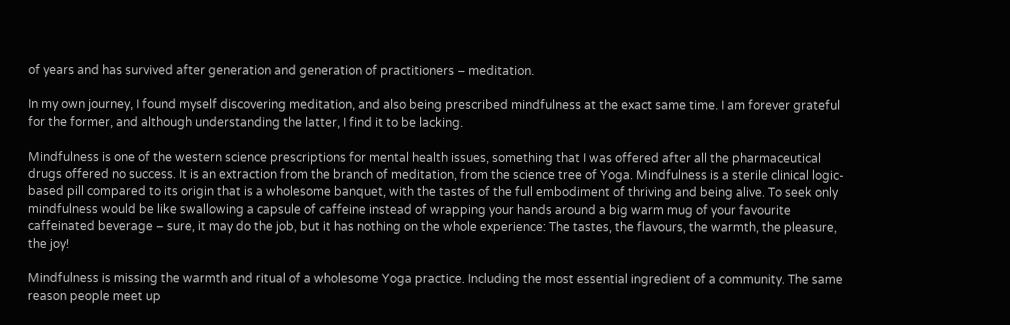of years and has survived after generation and generation of practitioners – meditation.

In my own journey, I found myself discovering meditation, and also being prescribed mindfulness at the exact same time. I am forever grateful for the former, and although understanding the latter, I find it to be lacking.

Mindfulness is one of the western science prescriptions for mental health issues, something that I was offered after all the pharmaceutical drugs offered no success. It is an extraction from the branch of meditation, from the science tree of Yoga. Mindfulness is a sterile clinical logic-based pill compared to its origin that is a wholesome banquet, with the tastes of the full embodiment of thriving and being alive. To seek only mindfulness would be like swallowing a capsule of caffeine instead of wrapping your hands around a big warm mug of your favourite caffeinated beverage – sure, it may do the job, but it has nothing on the whole experience: The tastes, the flavours, the warmth, the pleasure, the joy!

Mindfulness is missing the warmth and ritual of a wholesome Yoga practice. Including the most essential ingredient of a community. The same reason people meet up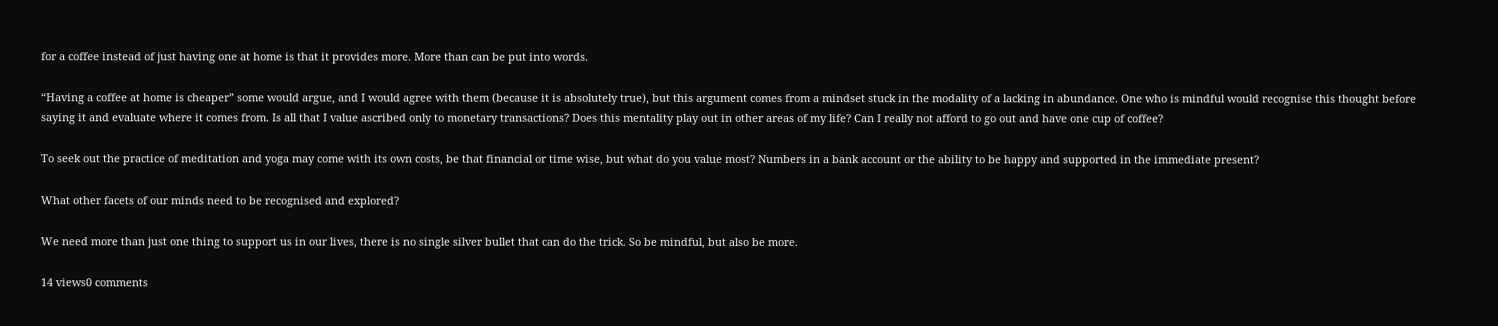for a coffee instead of just having one at home is that it provides more. More than can be put into words.

“Having a coffee at home is cheaper” some would argue, and I would agree with them (because it is absolutely true), but this argument comes from a mindset stuck in the modality of a lacking in abundance. One who is mindful would recognise this thought before saying it and evaluate where it comes from. Is all that I value ascribed only to monetary transactions? Does this mentality play out in other areas of my life? Can I really not afford to go out and have one cup of coffee?

To seek out the practice of meditation and yoga may come with its own costs, be that financial or time wise, but what do you value most? Numbers in a bank account or the ability to be happy and supported in the immediate present?

What other facets of our minds need to be recognised and explored?

We need more than just one thing to support us in our lives, there is no single silver bullet that can do the trick. So be mindful, but also be more.

14 views0 comments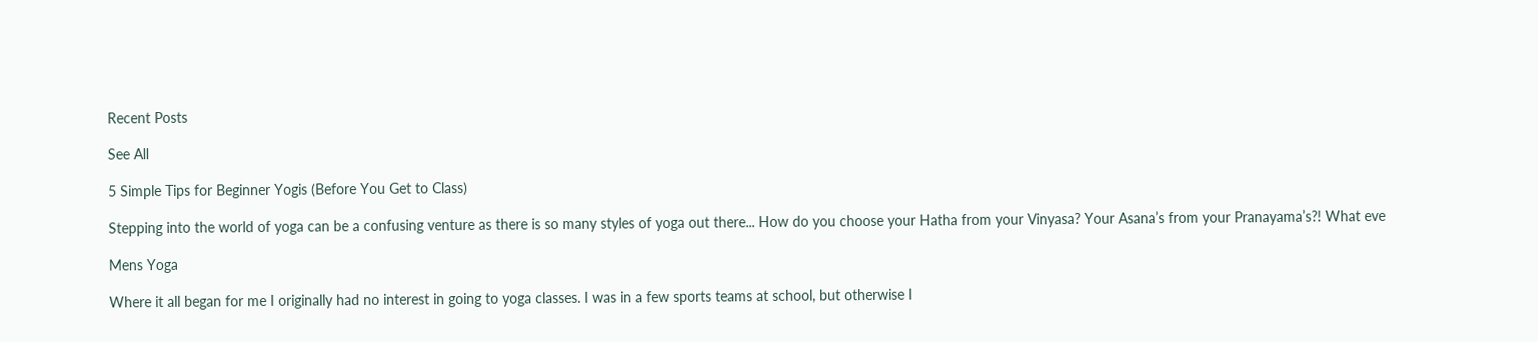Recent Posts

See All

5 Simple Tips for Beginner Yogis (Before You Get to Class)

Stepping into the world of yoga can be a confusing venture as there is so many styles of yoga out there... How do you choose your Hatha from your Vinyasa? Your Asana’s from your Pranayama’s?! What eve

Mens Yoga

Where it all began for me I originally had no interest in going to yoga classes. I was in a few sports teams at school, but otherwise I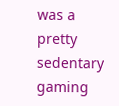was a pretty sedentary gaming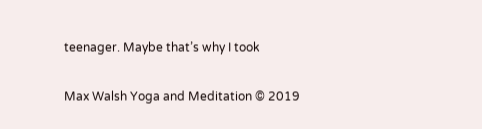teenager. Maybe that’s why I took

Max Walsh Yoga and Meditation © 2019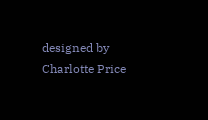designed by Charlotte Price